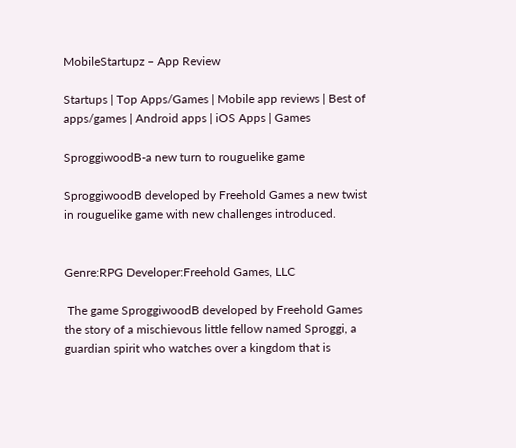MobileStartupz – App Review

Startups | Top Apps/Games | Mobile app reviews | Best of apps/games | Android apps | iOS Apps | Games

SproggiwoodB-a new turn to rouguelike game

SproggiwoodB developed by Freehold Games a new twist in rouguelike game with new challenges introduced.


Genre:RPG Developer:Freehold Games, LLC

 The game SproggiwoodB developed by Freehold Games the story of a mischievous little fellow named Sproggi, a guardian spirit who watches over a kingdom that is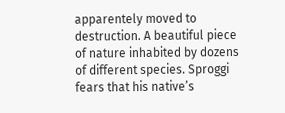apparentely moved to destruction. A beautiful piece of nature inhabited by dozens of different species. Sproggi fears that his native’s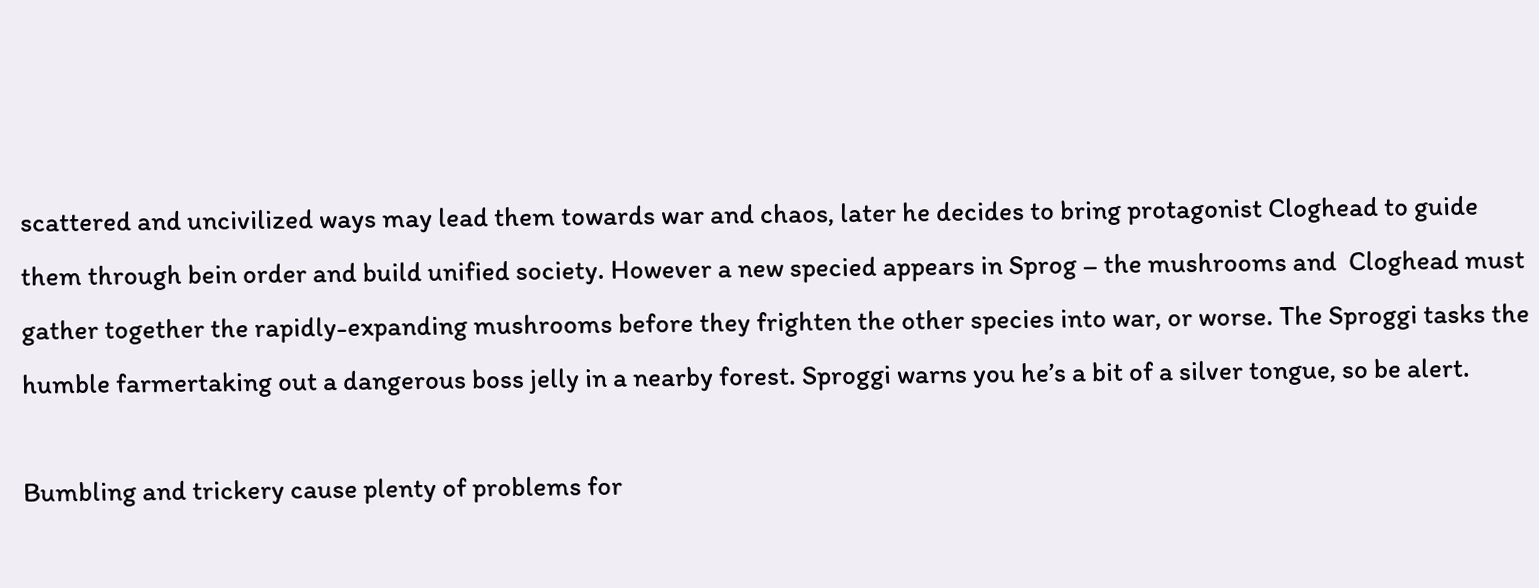scattered and uncivilized ways may lead them towards war and chaos, later he decides to bring protagonist Cloghead to guide them through bein order and build unified society. However a new specied appears in Sprog – the mushrooms and  Cloghead must gather together the rapidly-expanding mushrooms before they frighten the other species into war, or worse. The Sproggi tasks the humble farmertaking out a dangerous boss jelly in a nearby forest. Sproggi warns you he’s a bit of a silver tongue, so be alert.

Bumbling and trickery cause plenty of problems for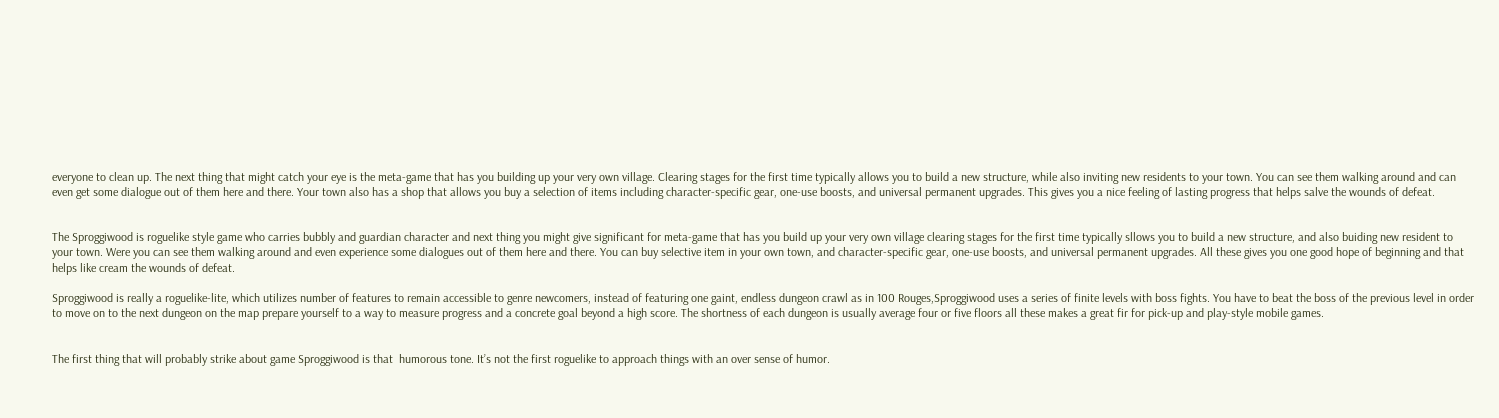everyone to clean up. The next thing that might catch your eye is the meta-game that has you building up your very own village. Clearing stages for the first time typically allows you to build a new structure, while also inviting new residents to your town. You can see them walking around and can even get some dialogue out of them here and there. Your town also has a shop that allows you buy a selection of items including character-specific gear, one-use boosts, and universal permanent upgrades. This gives you a nice feeling of lasting progress that helps salve the wounds of defeat.


The Sproggiwood is roguelike style game who carries bubbly and guardian character and next thing you might give significant for meta-game that has you build up your very own village clearing stages for the first time typically sllows you to build a new structure, and also buiding new resident to your town. Were you can see them walking around and even experience some dialogues out of them here and there. You can buy selective item in your own town, and character-specific gear, one-use boosts, and universal permanent upgrades. All these gives you one good hope of beginning and that helps like cream the wounds of defeat.

Sproggiwood is really a roguelike-lite, which utilizes number of features to remain accessible to genre newcomers, instead of featuring one gaint, endless dungeon crawl as in 100 Rouges,Sproggiwood uses a series of finite levels with boss fights. You have to beat the boss of the previous level in order to move on to the next dungeon on the map prepare yourself to a way to measure progress and a concrete goal beyond a high score. The shortness of each dungeon is usually average four or five floors all these makes a great fir for pick-up and play-style mobile games.


The first thing that will probably strike about game Sproggiwood is that  humorous tone. It’s not the first roguelike to approach things with an over sense of humor.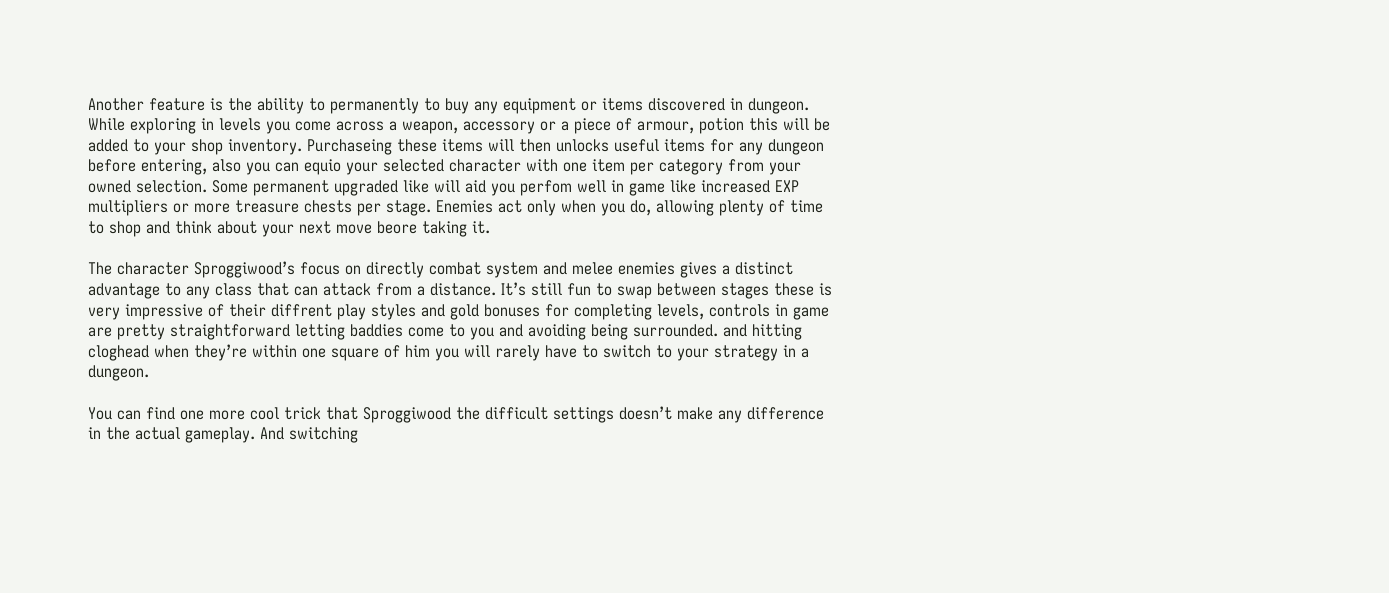Another feature is the ability to permanently to buy any equipment or items discovered in dungeon. While exploring in levels you come across a weapon, accessory or a piece of armour, potion this will be added to your shop inventory. Purchaseing these items will then unlocks useful items for any dungeon before entering, also you can equio your selected character with one item per category from your owned selection. Some permanent upgraded like will aid you perfom well in game like increased EXP multipliers or more treasure chests per stage. Enemies act only when you do, allowing plenty of time to shop and think about your next move beore taking it.

The character Sproggiwood’s focus on directly combat system and melee enemies gives a distinct advantage to any class that can attack from a distance. It’s still fun to swap between stages these is very impressive of their diffrent play styles and gold bonuses for completing levels, controls in game are pretty straightforward letting baddies come to you and avoiding being surrounded. and hitting cloghead when they’re within one square of him you will rarely have to switch to your strategy in a dungeon.

You can find one more cool trick that Sproggiwood the difficult settings doesn’t make any difference in the actual gameplay. And switching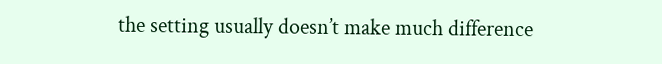the setting usually doesn’t make much difference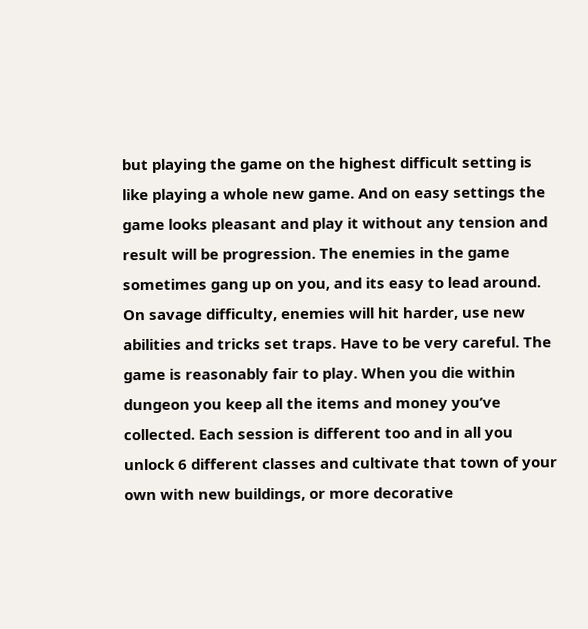but playing the game on the highest difficult setting is like playing a whole new game. And on easy settings the game looks pleasant and play it without any tension and result will be progression. The enemies in the game sometimes gang up on you, and its easy to lead around. On savage difficulty, enemies will hit harder, use new abilities and tricks set traps. Have to be very careful. The game is reasonably fair to play. When you die within dungeon you keep all the items and money you’ve collected. Each session is different too and in all you unlock 6 different classes and cultivate that town of your own with new buildings, or more decorative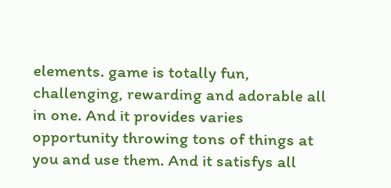elements. game is totally fun, challenging, rewarding and adorable all in one. And it provides varies opportunity throwing tons of things at you and use them. And it satisfys all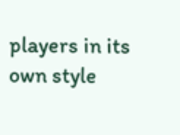players in its own style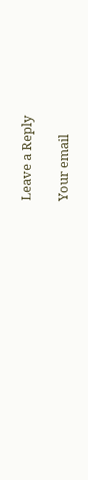Leave a Reply

Your email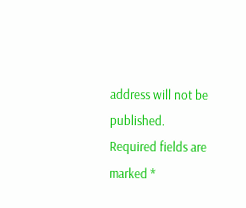address will not be published. Required fields are marked *